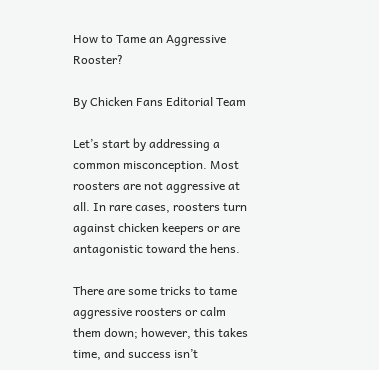How to Tame an Aggressive Rooster?

By Chicken Fans Editorial Team

Let’s start by addressing a common misconception. Most roosters are not aggressive at all. In rare cases, roosters turn against chicken keepers or are antagonistic toward the hens.

There are some tricks to tame aggressive roosters or calm them down; however, this takes time, and success isn’t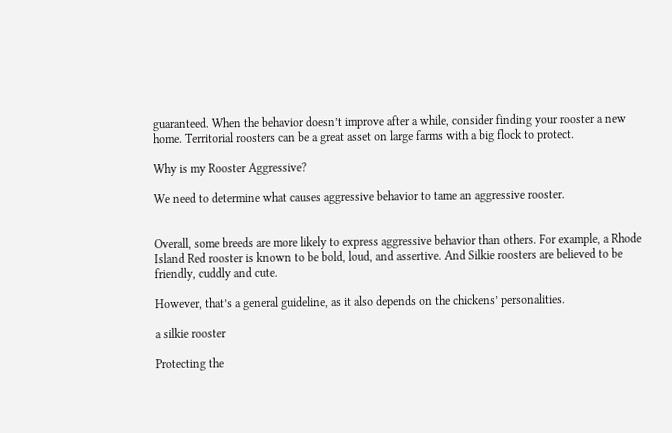guaranteed. When the behavior doesn’t improve after a while, consider finding your rooster a new home. Territorial roosters can be a great asset on large farms with a big flock to protect.

Why is my Rooster Aggressive?

We need to determine what causes aggressive behavior to tame an aggressive rooster.


Overall, some breeds are more likely to express aggressive behavior than others. For example, a Rhode Island Red rooster is known to be bold, loud, and assertive. And Silkie roosters are believed to be friendly, cuddly and cute.

However, that’s a general guideline, as it also depends on the chickens’ personalities.

a silkie rooster

Protecting the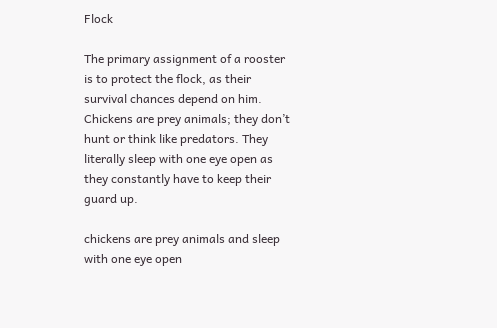Flock

The primary assignment of a rooster is to protect the flock, as their survival chances depend on him. Chickens are prey animals; they don’t hunt or think like predators. They literally sleep with one eye open as they constantly have to keep their guard up.

chickens are prey animals and sleep with one eye open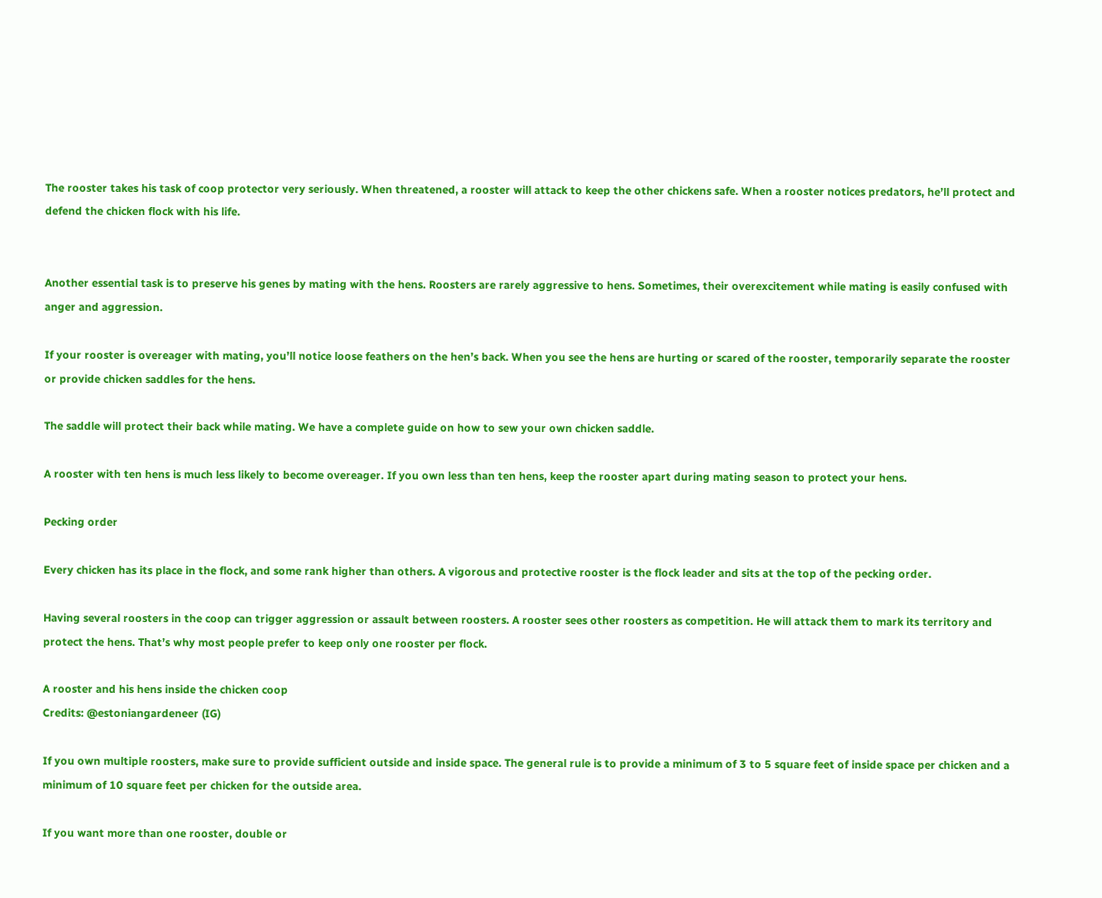The rooster takes his task of coop protector very seriously. When threatened, a rooster will attack to keep the other chickens safe. When a rooster notices predators, he’ll protect and defend the chicken flock with his life.


Another essential task is to preserve his genes by mating with the hens. Roosters are rarely aggressive to hens. Sometimes, their overexcitement while mating is easily confused with anger and aggression.

If your rooster is overeager with mating, you’ll notice loose feathers on the hen’s back. When you see the hens are hurting or scared of the rooster, temporarily separate the rooster or provide chicken saddles for the hens.

The saddle will protect their back while mating. We have a complete guide on how to sew your own chicken saddle.

A rooster with ten hens is much less likely to become overeager. If you own less than ten hens, keep the rooster apart during mating season to protect your hens.

Pecking order

Every chicken has its place in the flock, and some rank higher than others. A vigorous and protective rooster is the flock leader and sits at the top of the pecking order.

Having several roosters in the coop can trigger aggression or assault between roosters. A rooster sees other roosters as competition. He will attack them to mark its territory and protect the hens. That’s why most people prefer to keep only one rooster per flock.

A rooster and his hens inside the chicken coop
Credits: @estoniangardeneer (IG)

If you own multiple roosters, make sure to provide sufficient outside and inside space. The general rule is to provide a minimum of 3 to 5 square feet of inside space per chicken and a minimum of 10 square feet per chicken for the outside area.

If you want more than one rooster, double or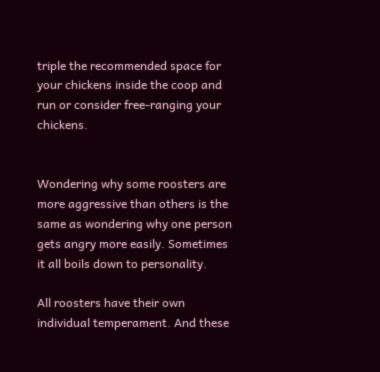triple the recommended space for your chickens inside the coop and run or consider free-ranging your chickens.


Wondering why some roosters are more aggressive than others is the same as wondering why one person gets angry more easily. Sometimes it all boils down to personality.

All roosters have their own individual temperament. And these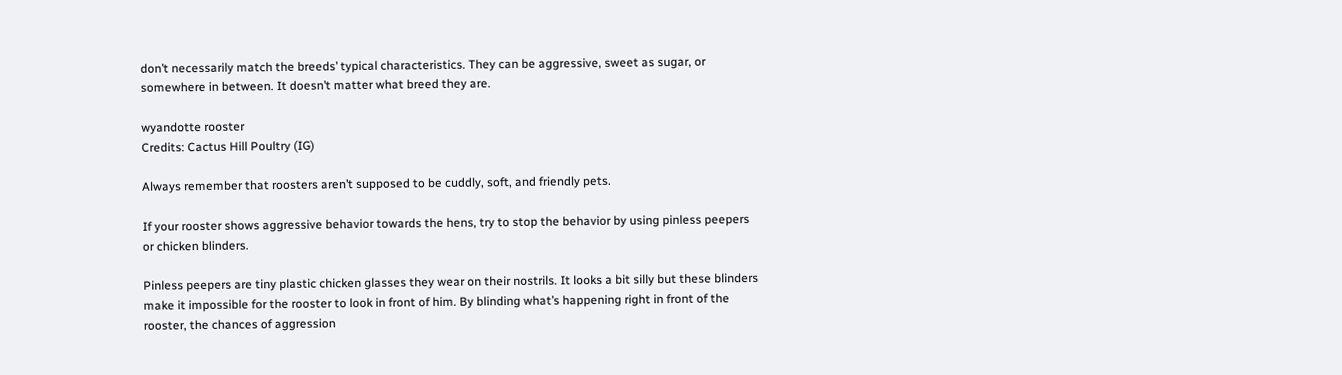don’t necessarily match the breeds’ typical characteristics. They can be aggressive, sweet as sugar, or somewhere in between. It doesn’t matter what breed they are.

wyandotte rooster
Credits: Cactus Hill Poultry (IG)

Always remember that roosters aren’t supposed to be cuddly, soft, and friendly pets.

If your rooster shows aggressive behavior towards the hens, try to stop the behavior by using pinless peepers or chicken blinders.

Pinless peepers are tiny plastic chicken glasses they wear on their nostrils. It looks a bit silly but these blinders make it impossible for the rooster to look in front of him. By blinding what’s happening right in front of the rooster, the chances of aggression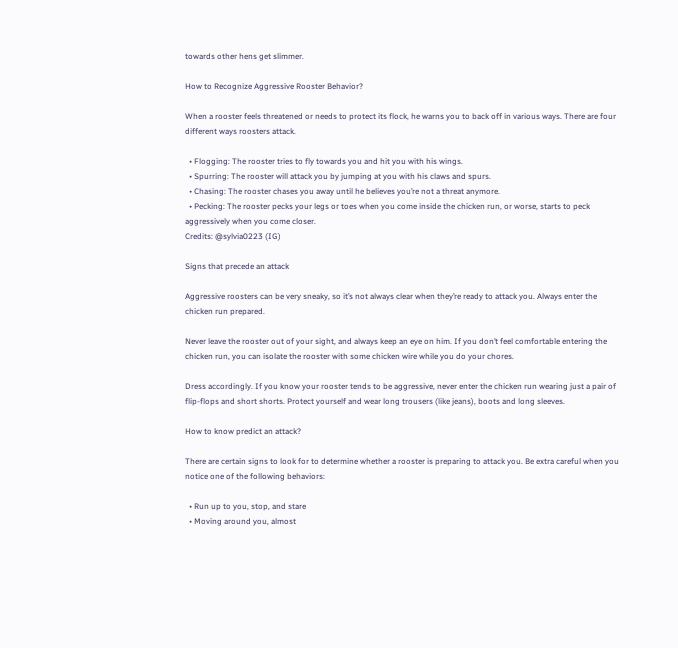towards other hens get slimmer.

How to Recognize Aggressive Rooster Behavior?

When a rooster feels threatened or needs to protect its flock, he warns you to back off in various ways. There are four different ways roosters attack.

  • Flogging: The rooster tries to fly towards you and hit you with his wings.
  • Spurring: The rooster will attack you by jumping at you with his claws and spurs.
  • Chasing: The rooster chases you away until he believes you’re not a threat anymore.
  • Pecking: The rooster pecks your legs or toes when you come inside the chicken run, or worse, starts to peck aggressively when you come closer.
Credits: @sylvia0223 (IG)

Signs that precede an attack

Aggressive roosters can be very sneaky, so it’s not always clear when they’re ready to attack you. Always enter the chicken run prepared.

Never leave the rooster out of your sight, and always keep an eye on him. If you don’t feel comfortable entering the chicken run, you can isolate the rooster with some chicken wire while you do your chores.

Dress accordingly. If you know your rooster tends to be aggressive, never enter the chicken run wearing just a pair of flip-flops and short shorts. Protect yourself and wear long trousers (like jeans), boots and long sleeves.

How to know predict an attack?

There are certain signs to look for to determine whether a rooster is preparing to attack you. Be extra careful when you notice one of the following behaviors:

  • Run up to you, stop, and stare
  • Moving around you, almost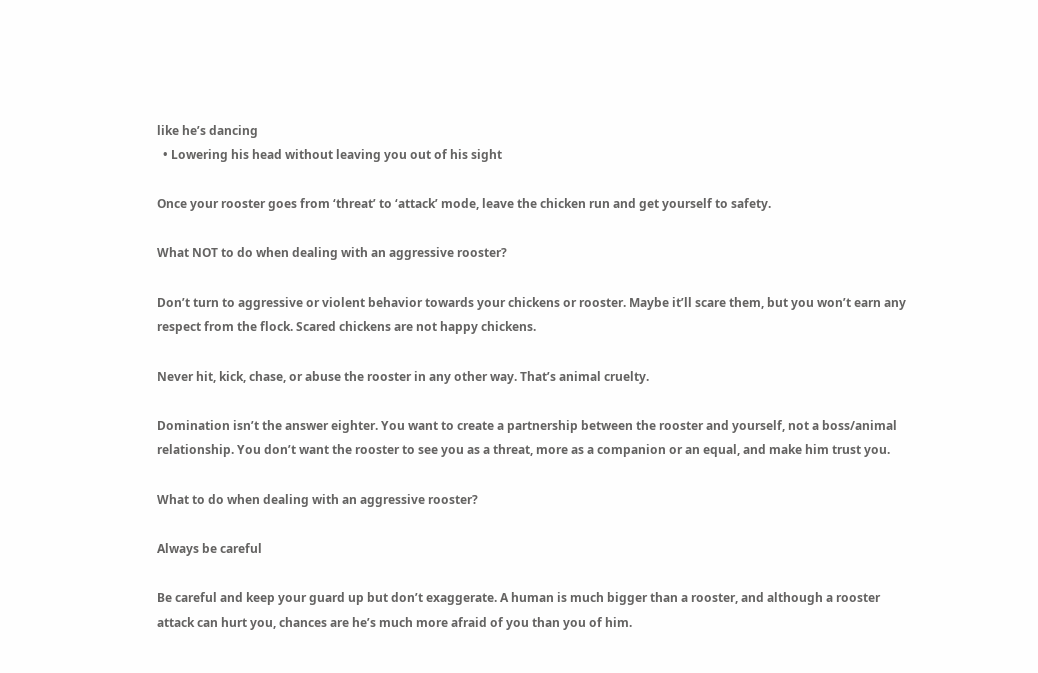like he’s dancing
  • Lowering his head without leaving you out of his sight

Once your rooster goes from ‘threat’ to ‘attack’ mode, leave the chicken run and get yourself to safety.

What NOT to do when dealing with an aggressive rooster?

Don’t turn to aggressive or violent behavior towards your chickens or rooster. Maybe it’ll scare them, but you won’t earn any respect from the flock. Scared chickens are not happy chickens.

Never hit, kick, chase, or abuse the rooster in any other way. That’s animal cruelty.

Domination isn’t the answer eighter. You want to create a partnership between the rooster and yourself, not a boss/animal relationship. You don’t want the rooster to see you as a threat, more as a companion or an equal, and make him trust you.

What to do when dealing with an aggressive rooster?

Always be careful

Be careful and keep your guard up but don’t exaggerate. A human is much bigger than a rooster, and although a rooster attack can hurt you, chances are he’s much more afraid of you than you of him.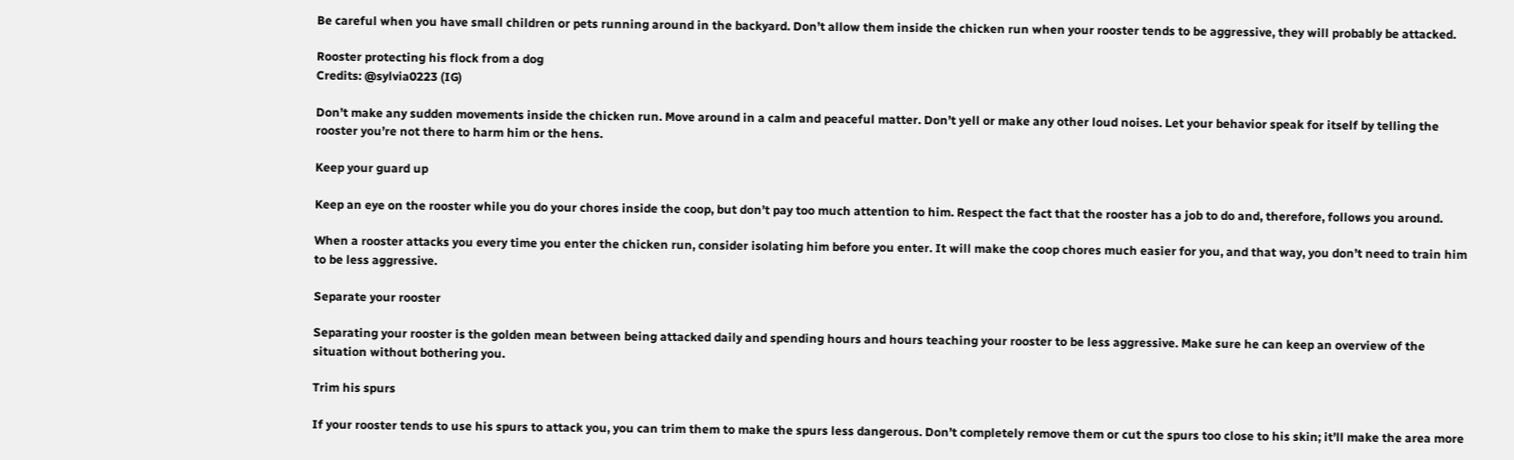Be careful when you have small children or pets running around in the backyard. Don’t allow them inside the chicken run when your rooster tends to be aggressive, they will probably be attacked.

Rooster protecting his flock from a dog
Credits: @sylvia0223 (IG)

Don’t make any sudden movements inside the chicken run. Move around in a calm and peaceful matter. Don’t yell or make any other loud noises. Let your behavior speak for itself by telling the rooster you’re not there to harm him or the hens.

Keep your guard up

Keep an eye on the rooster while you do your chores inside the coop, but don’t pay too much attention to him. Respect the fact that the rooster has a job to do and, therefore, follows you around.

When a rooster attacks you every time you enter the chicken run, consider isolating him before you enter. It will make the coop chores much easier for you, and that way, you don’t need to train him to be less aggressive.

Separate your rooster

Separating your rooster is the golden mean between being attacked daily and spending hours and hours teaching your rooster to be less aggressive. Make sure he can keep an overview of the situation without bothering you.

Trim his spurs

If your rooster tends to use his spurs to attack you, you can trim them to make the spurs less dangerous. Don’t completely remove them or cut the spurs too close to his skin; it’ll make the area more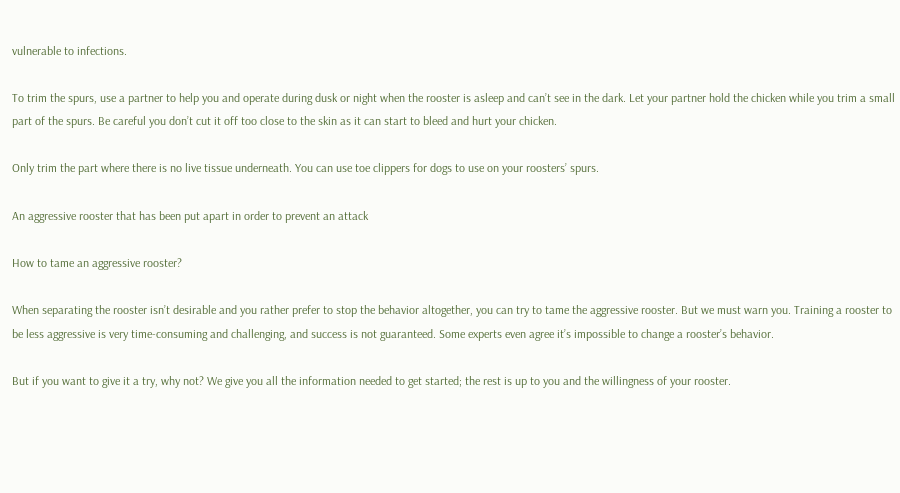vulnerable to infections.

To trim the spurs, use a partner to help you and operate during dusk or night when the rooster is asleep and can’t see in the dark. Let your partner hold the chicken while you trim a small part of the spurs. Be careful you don’t cut it off too close to the skin as it can start to bleed and hurt your chicken.

Only trim the part where there is no live tissue underneath. You can use toe clippers for dogs to use on your roosters’ spurs.

An aggressive rooster that has been put apart in order to prevent an attack

How to tame an aggressive rooster?

When separating the rooster isn’t desirable and you rather prefer to stop the behavior altogether, you can try to tame the aggressive rooster. But we must warn you. Training a rooster to be less aggressive is very time-consuming and challenging, and success is not guaranteed. Some experts even agree it’s impossible to change a rooster’s behavior.

But if you want to give it a try, why not? We give you all the information needed to get started; the rest is up to you and the willingness of your rooster.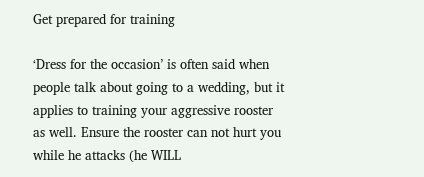Get prepared for training

‘Dress for the occasion’ is often said when people talk about going to a wedding, but it applies to training your aggressive rooster as well. Ensure the rooster can not hurt you while he attacks (he WILL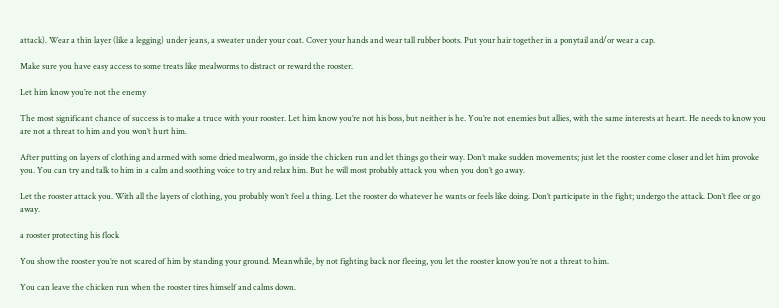attack). Wear a thin layer (like a legging) under jeans, a sweater under your coat. Cover your hands and wear tall rubber boots. Put your hair together in a ponytail and/or wear a cap.

Make sure you have easy access to some treats like mealworms to distract or reward the rooster.

Let him know you’re not the enemy

The most significant chance of success is to make a truce with your rooster. Let him know you’re not his boss, but neither is he. You’re not enemies but allies, with the same interests at heart. He needs to know you are not a threat to him and you won’t hurt him.

After putting on layers of clothing and armed with some dried mealworm, go inside the chicken run and let things go their way. Don’t make sudden movements; just let the rooster come closer and let him provoke you. You can try and talk to him in a calm and soothing voice to try and relax him. But he will most probably attack you when you don’t go away.

Let the rooster attack you. With all the layers of clothing, you probably won’t feel a thing. Let the rooster do whatever he wants or feels like doing. Don’t participate in the fight; undergo the attack. Don’t flee or go away.

a rooster protecting his flock

You show the rooster you’re not scared of him by standing your ground. Meanwhile, by not fighting back nor fleeing, you let the rooster know you’re not a threat to him.

You can leave the chicken run when the rooster tires himself and calms down.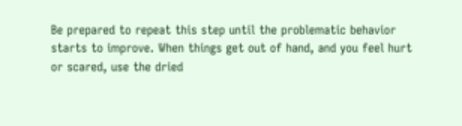Be prepared to repeat this step until the problematic behavior starts to improve. When things get out of hand, and you feel hurt or scared, use the dried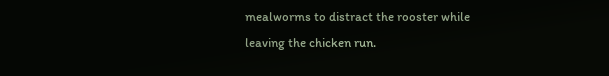mealworms to distract the rooster while leaving the chicken run.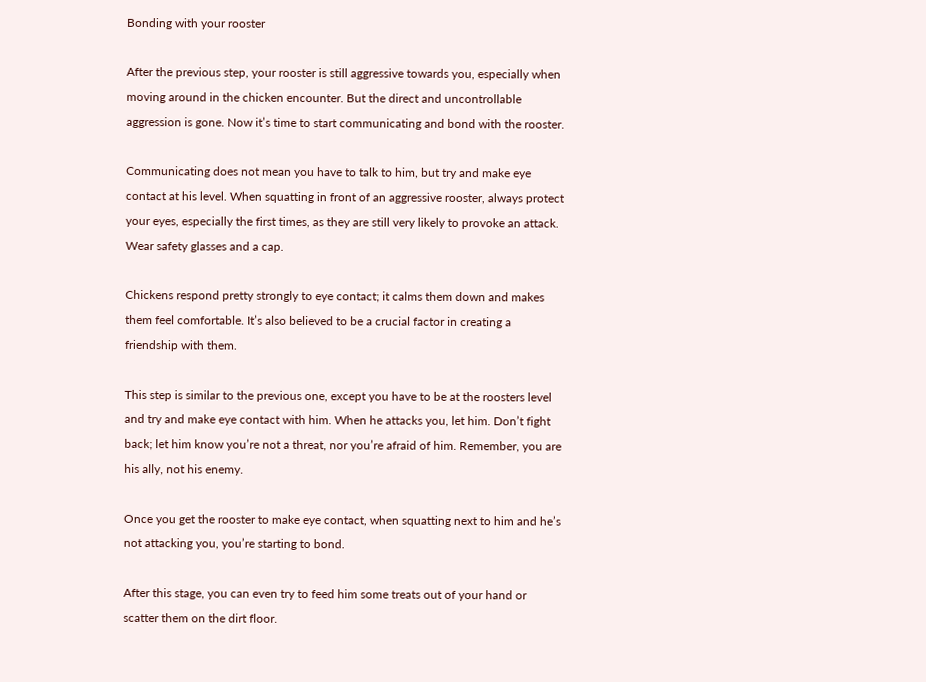Bonding with your rooster

After the previous step, your rooster is still aggressive towards you, especially when moving around in the chicken encounter. But the direct and uncontrollable aggression is gone. Now it’s time to start communicating and bond with the rooster.

Communicating does not mean you have to talk to him, but try and make eye contact at his level. When squatting in front of an aggressive rooster, always protect your eyes, especially the first times, as they are still very likely to provoke an attack. Wear safety glasses and a cap.

Chickens respond pretty strongly to eye contact; it calms them down and makes them feel comfortable. It’s also believed to be a crucial factor in creating a friendship with them.

This step is similar to the previous one, except you have to be at the roosters level and try and make eye contact with him. When he attacks you, let him. Don’t fight back; let him know you’re not a threat, nor you’re afraid of him. Remember, you are his ally, not his enemy.

Once you get the rooster to make eye contact, when squatting next to him and he’s not attacking you, you’re starting to bond.

After this stage, you can even try to feed him some treats out of your hand or scatter them on the dirt floor.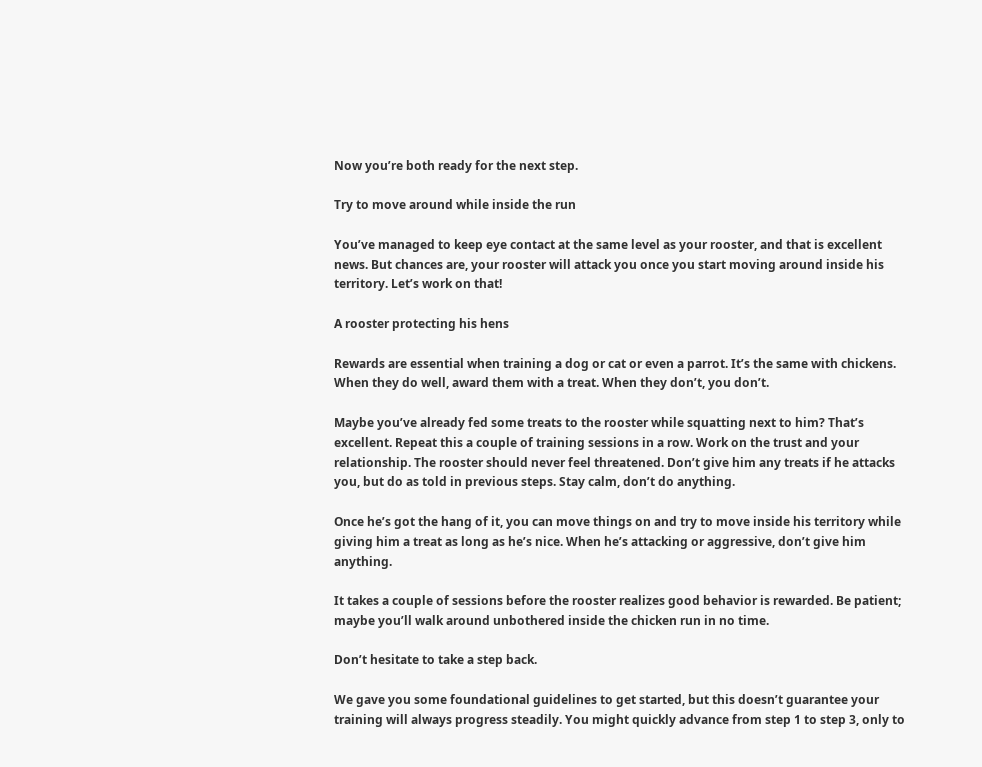Now you’re both ready for the next step.

Try to move around while inside the run

You’ve managed to keep eye contact at the same level as your rooster, and that is excellent news. But chances are, your rooster will attack you once you start moving around inside his territory. Let’s work on that!

A rooster protecting his hens

Rewards are essential when training a dog or cat or even a parrot. It’s the same with chickens. When they do well, award them with a treat. When they don’t, you don’t.

Maybe you’ve already fed some treats to the rooster while squatting next to him? That’s excellent. Repeat this a couple of training sessions in a row. Work on the trust and your relationship. The rooster should never feel threatened. Don’t give him any treats if he attacks you, but do as told in previous steps. Stay calm, don’t do anything.

Once he’s got the hang of it, you can move things on and try to move inside his territory while giving him a treat as long as he’s nice. When he’s attacking or aggressive, don’t give him anything.

It takes a couple of sessions before the rooster realizes good behavior is rewarded. Be patient; maybe you’ll walk around unbothered inside the chicken run in no time.

Don’t hesitate to take a step back.

We gave you some foundational guidelines to get started, but this doesn’t guarantee your training will always progress steadily. You might quickly advance from step 1 to step 3, only to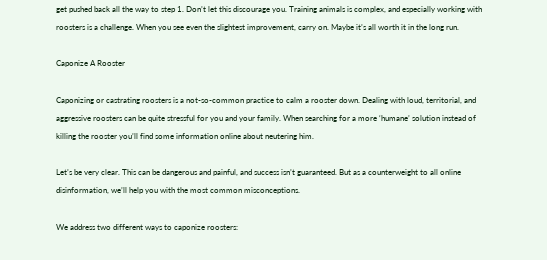get pushed back all the way to step 1. Don’t let this discourage you. Training animals is complex, and especially working with roosters is a challenge. When you see even the slightest improvement, carry on. Maybe it’s all worth it in the long run.

Caponize A Rooster

Caponizing or castrating roosters is a not-so-common practice to calm a rooster down. Dealing with loud, territorial, and aggressive roosters can be quite stressful for you and your family. When searching for a more ‘humane’ solution instead of killing the rooster you’ll find some information online about neutering him.

Let’s be very clear. This can be dangerous and painful, and success isn’t guaranteed. But as a counterweight to all online disinformation, we’ll help you with the most common misconceptions.

We address two different ways to caponize roosters: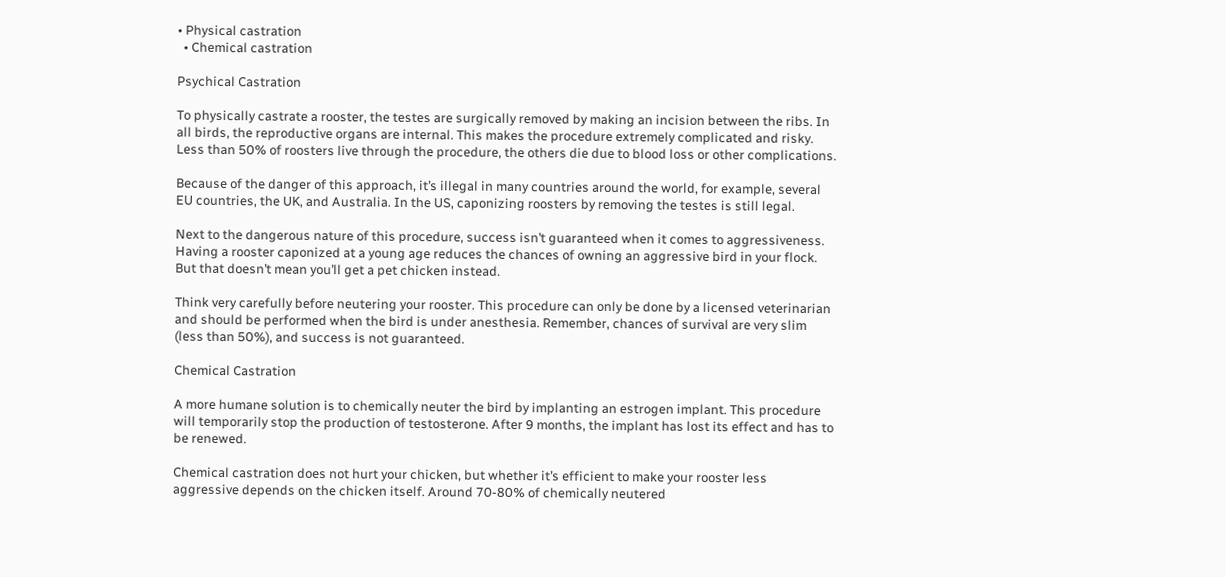• Physical castration
  • Chemical castration

Psychical Castration

To physically castrate a rooster, the testes are surgically removed by making an incision between the ribs. In all birds, the reproductive organs are internal. This makes the procedure extremely complicated and risky. Less than 50% of roosters live through the procedure, the others die due to blood loss or other complications.

Because of the danger of this approach, it’s illegal in many countries around the world, for example, several EU countries, the UK, and Australia. In the US, caponizing roosters by removing the testes is still legal.

Next to the dangerous nature of this procedure, success isn’t guaranteed when it comes to aggressiveness. Having a rooster caponized at a young age reduces the chances of owning an aggressive bird in your flock. But that doesn’t mean you’ll get a pet chicken instead.

Think very carefully before neutering your rooster. This procedure can only be done by a licensed veterinarian and should be performed when the bird is under anesthesia. Remember, chances of survival are very slim (less than 50%), and success is not guaranteed.

Chemical Castration

A more humane solution is to chemically neuter the bird by implanting an estrogen implant. This procedure will temporarily stop the production of testosterone. After 9 months, the implant has lost its effect and has to be renewed.

Chemical castration does not hurt your chicken, but whether it’s efficient to make your rooster less aggressive depends on the chicken itself. Around 70-80% of chemically neutered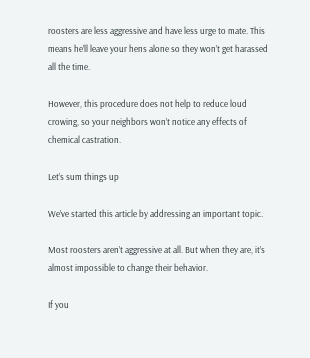roosters are less aggressive and have less urge to mate. This means he’ll leave your hens alone so they won’t get harassed all the time.

However, this procedure does not help to reduce loud crowing, so your neighbors won’t notice any effects of chemical castration.

Let’s sum things up

We’ve started this article by addressing an important topic.

Most roosters aren’t aggressive at all. But when they are, it’s almost impossible to change their behavior.

If you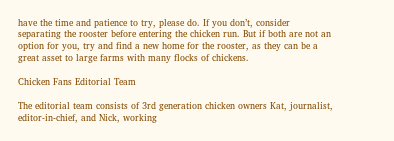have the time and patience to try, please do. If you don’t, consider separating the rooster before entering the chicken run. But if both are not an option for you, try and find a new home for the rooster, as they can be a great asset to large farms with many flocks of chickens.

Chicken Fans Editorial Team

The editorial team consists of 3rd generation chicken owners Kat, journalist, editor-in-chief, and Nick, working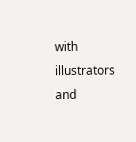with illustrators and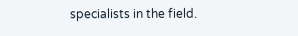specialists in the field.